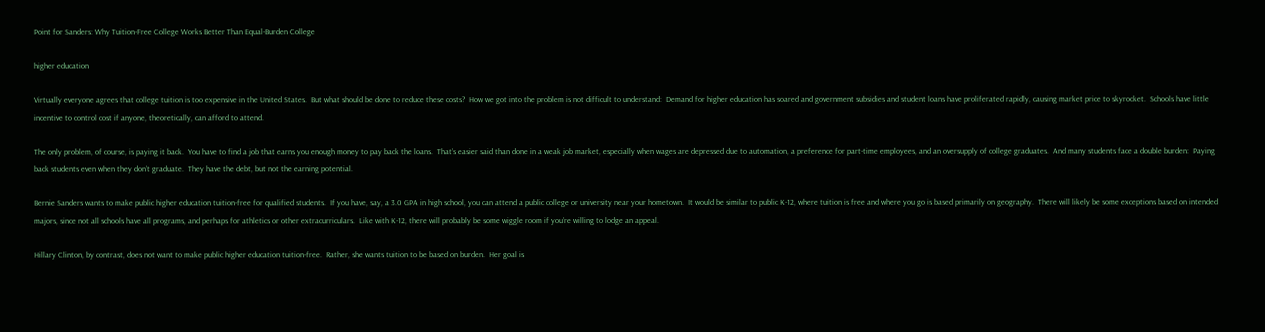Point for Sanders: Why Tuition-Free College Works Better Than Equal-Burden College

higher education

Virtually everyone agrees that college tuition is too expensive in the United States.  But what should be done to reduce these costs?  How we got into the problem is not difficult to understand:  Demand for higher education has soared and government subsidies and student loans have proliferated rapidly, causing market price to skyrocket.  Schools have little incentive to control cost if anyone, theoretically, can afford to attend.

The only problem, of course, is paying it back.  You have to find a job that earns you enough money to pay back the loans.  That’s easier said than done in a weak job market, especially when wages are depressed due to automation, a preference for part-time employees, and an oversupply of college graduates.  And many students face a double burden:  Paying back students even when they don’t graduate.  They have the debt, but not the earning potential.

Bernie Sanders wants to make public higher education tuition-free for qualified students.  If you have, say, a 3.0 GPA in high school, you can attend a public college or university near your hometown.  It would be similar to public K-12, where tuition is free and where you go is based primarily on geography.  There will likely be some exceptions based on intended majors, since not all schools have all programs, and perhaps for athletics or other extracurriculars.  Like with K-12, there will probably be some wiggle room if you’re willing to lodge an appeal.

Hillary Clinton, by contrast, does not want to make public higher education tuition-free.  Rather, she wants tuition to be based on burden.  Her goal is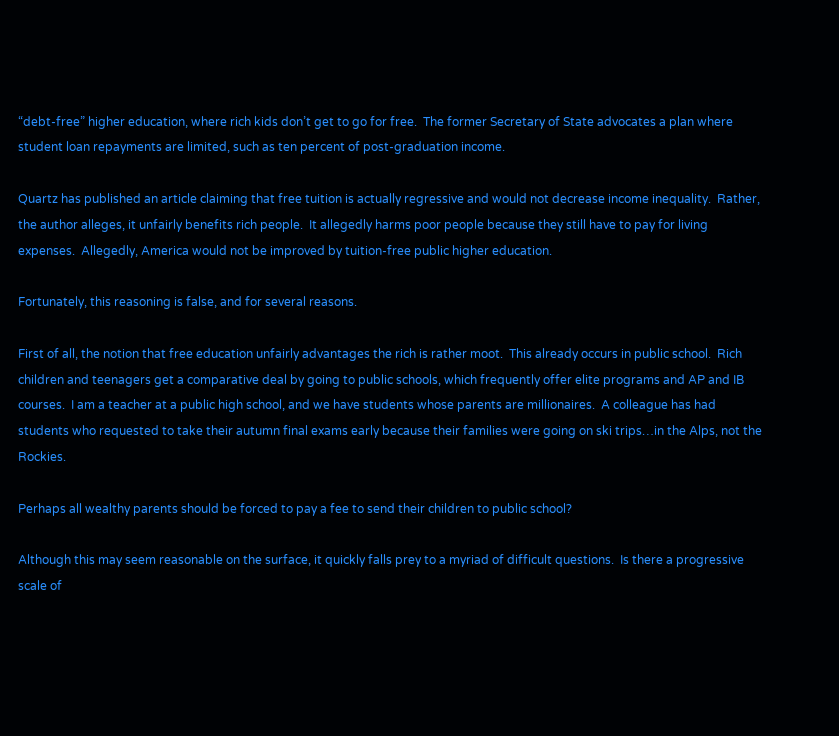“debt-free” higher education, where rich kids don’t get to go for free.  The former Secretary of State advocates a plan where student loan repayments are limited, such as ten percent of post-graduation income.

Quartz has published an article claiming that free tuition is actually regressive and would not decrease income inequality.  Rather, the author alleges, it unfairly benefits rich people.  It allegedly harms poor people because they still have to pay for living expenses.  Allegedly, America would not be improved by tuition-free public higher education.

Fortunately, this reasoning is false, and for several reasons.

First of all, the notion that free education unfairly advantages the rich is rather moot.  This already occurs in public school.  Rich children and teenagers get a comparative deal by going to public schools, which frequently offer elite programs and AP and IB courses.  I am a teacher at a public high school, and we have students whose parents are millionaires.  A colleague has had students who requested to take their autumn final exams early because their families were going on ski trips…in the Alps, not the Rockies.

Perhaps all wealthy parents should be forced to pay a fee to send their children to public school?

Although this may seem reasonable on the surface, it quickly falls prey to a myriad of difficult questions.  Is there a progressive scale of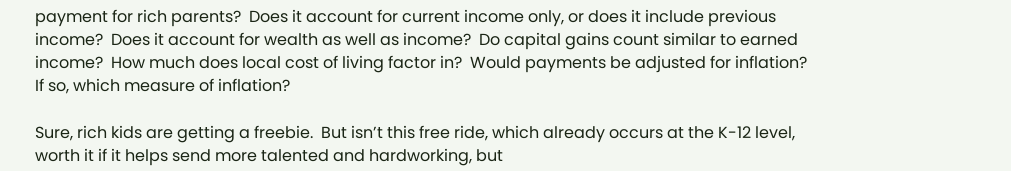payment for rich parents?  Does it account for current income only, or does it include previous income?  Does it account for wealth as well as income?  Do capital gains count similar to earned income?  How much does local cost of living factor in?  Would payments be adjusted for inflation?  If so, which measure of inflation?

Sure, rich kids are getting a freebie.  But isn’t this free ride, which already occurs at the K-12 level, worth it if it helps send more talented and hardworking, but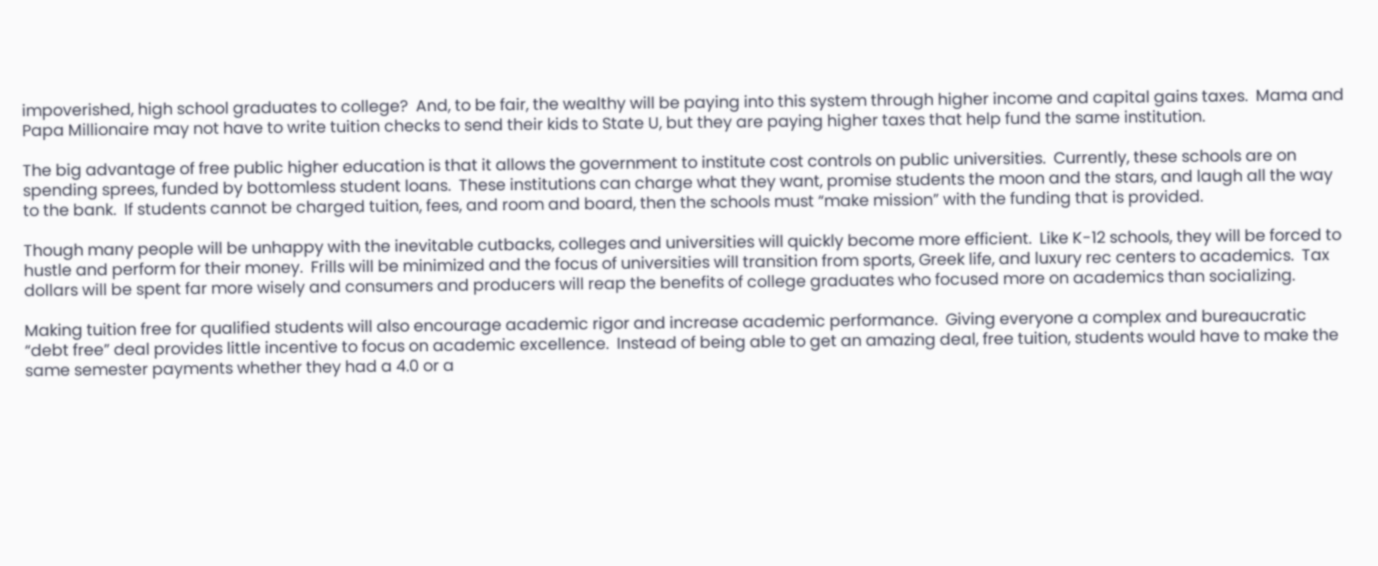impoverished, high school graduates to college?  And, to be fair, the wealthy will be paying into this system through higher income and capital gains taxes.  Mama and Papa Millionaire may not have to write tuition checks to send their kids to State U, but they are paying higher taxes that help fund the same institution.

The big advantage of free public higher education is that it allows the government to institute cost controls on public universities.  Currently, these schools are on spending sprees, funded by bottomless student loans.  These institutions can charge what they want, promise students the moon and the stars, and laugh all the way to the bank.  If students cannot be charged tuition, fees, and room and board, then the schools must “make mission” with the funding that is provided.

Though many people will be unhappy with the inevitable cutbacks, colleges and universities will quickly become more efficient.  Like K-12 schools, they will be forced to hustle and perform for their money.  Frills will be minimized and the focus of universities will transition from sports, Greek life, and luxury rec centers to academics.  Tax dollars will be spent far more wisely and consumers and producers will reap the benefits of college graduates who focused more on academics than socializing.

Making tuition free for qualified students will also encourage academic rigor and increase academic performance.  Giving everyone a complex and bureaucratic “debt free” deal provides little incentive to focus on academic excellence.  Instead of being able to get an amazing deal, free tuition, students would have to make the same semester payments whether they had a 4.0 or a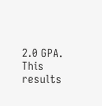2.0 GPA.  This results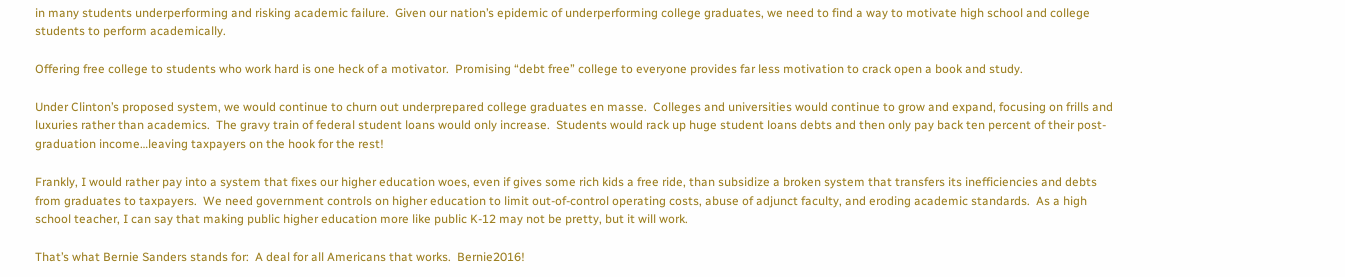in many students underperforming and risking academic failure.  Given our nation’s epidemic of underperforming college graduates, we need to find a way to motivate high school and college students to perform academically.

Offering free college to students who work hard is one heck of a motivator.  Promising “debt free” college to everyone provides far less motivation to crack open a book and study.

Under Clinton’s proposed system, we would continue to churn out underprepared college graduates en masse.  Colleges and universities would continue to grow and expand, focusing on frills and luxuries rather than academics.  The gravy train of federal student loans would only increase.  Students would rack up huge student loans debts and then only pay back ten percent of their post-graduation income…leaving taxpayers on the hook for the rest!

Frankly, I would rather pay into a system that fixes our higher education woes, even if gives some rich kids a free ride, than subsidize a broken system that transfers its inefficiencies and debts from graduates to taxpayers.  We need government controls on higher education to limit out-of-control operating costs, abuse of adjunct faculty, and eroding academic standards.  As a high school teacher, I can say that making public higher education more like public K-12 may not be pretty, but it will work.

That’s what Bernie Sanders stands for:  A deal for all Americans that works.  Bernie2016!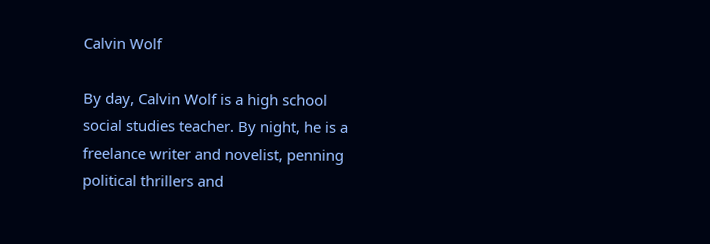Calvin Wolf

By day, Calvin Wolf is a high school social studies teacher. By night, he is a freelance writer and novelist, penning political thrillers and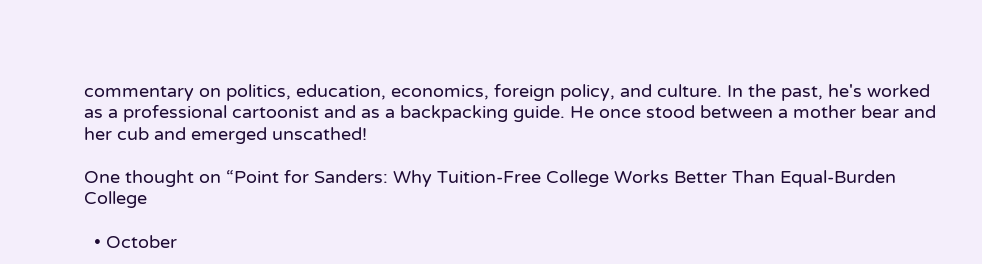commentary on politics, education, economics, foreign policy, and culture. In the past, he's worked as a professional cartoonist and as a backpacking guide. He once stood between a mother bear and her cub and emerged unscathed!

One thought on “Point for Sanders: Why Tuition-Free College Works Better Than Equal-Burden College

  • October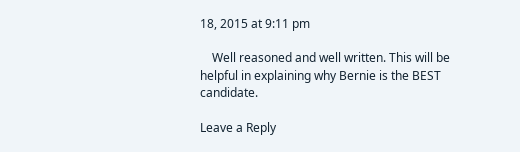18, 2015 at 9:11 pm

    Well reasoned and well written. This will be helpful in explaining why Bernie is the BEST candidate.

Leave a Reply